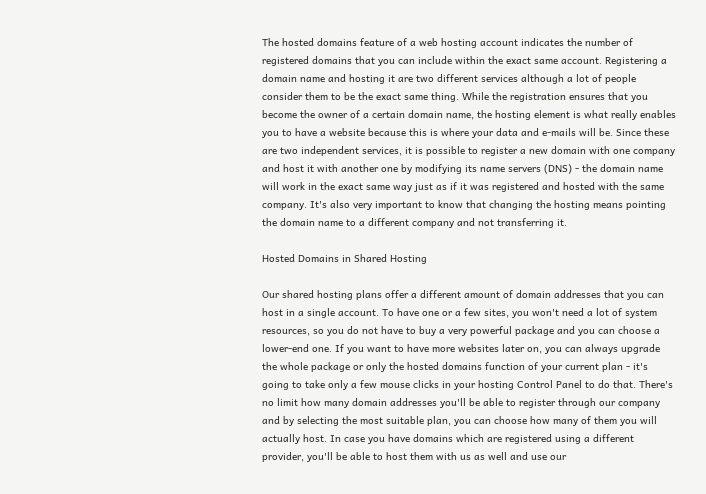The hosted domains feature of a web hosting account indicates the number of registered domains that you can include within the exact same account. Registering a domain name and hosting it are two different services although a lot of people consider them to be the exact same thing. While the registration ensures that you become the owner of a certain domain name, the hosting element is what really enables you to have a website because this is where your data and e-mails will be. Since these are two independent services, it is possible to register a new domain with one company and host it with another one by modifying its name servers (DNS) - the domain name will work in the exact same way just as if it was registered and hosted with the same company. It's also very important to know that changing the hosting means pointing the domain name to a different company and not transferring it.

Hosted Domains in Shared Hosting

Our shared hosting plans offer a different amount of domain addresses that you can host in a single account. To have one or a few sites, you won't need a lot of system resources, so you do not have to buy a very powerful package and you can choose a lower-end one. If you want to have more websites later on, you can always upgrade the whole package or only the hosted domains function of your current plan - it's going to take only a few mouse clicks in your hosting Control Panel to do that. There's no limit how many domain addresses you'll be able to register through our company and by selecting the most suitable plan, you can choose how many of them you will actually host. In case you have domains which are registered using a different provider, you'll be able to host them with us as well and use our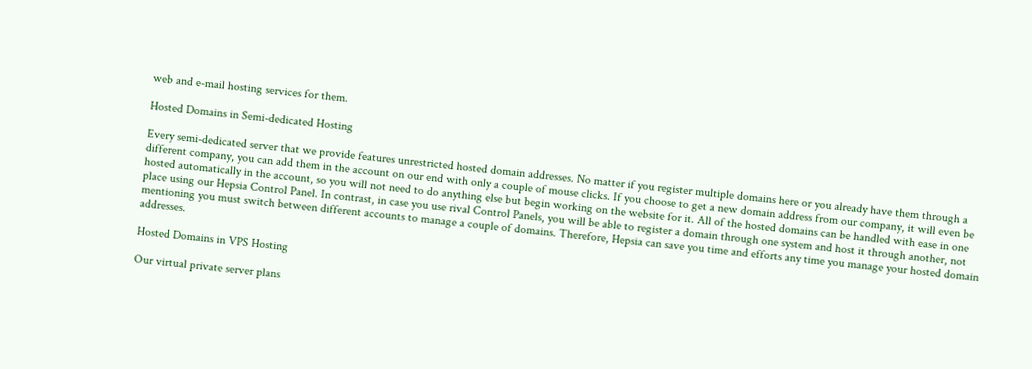web and e-mail hosting services for them.

Hosted Domains in Semi-dedicated Hosting

Every semi-dedicated server that we provide features unrestricted hosted domain addresses. No matter if you register multiple domains here or you already have them through a different company, you can add them in the account on our end with only a couple of mouse clicks. If you choose to get a new domain address from our company, it will even be hosted automatically in the account, so you will not need to do anything else but begin working on the website for it. All of the hosted domains can be handled with ease in one place using our Hepsia Control Panel. In contrast, in case you use rival Control Panels, you will be able to register a domain through one system and host it through another, not mentioning you must switch between different accounts to manage a couple of domains. Therefore, Hepsia can save you time and efforts any time you manage your hosted domain addresses.

Hosted Domains in VPS Hosting

Our virtual private server plans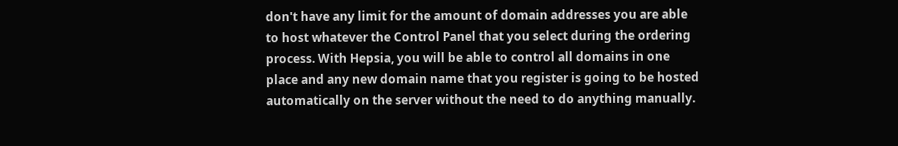don't have any limit for the amount of domain addresses you are able to host whatever the Control Panel that you select during the ordering process. With Hepsia, you will be able to control all domains in one place and any new domain name that you register is going to be hosted automatically on the server without the need to do anything manually.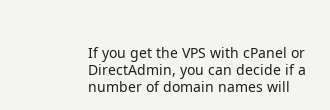If you get the VPS with cPanel or DirectAdmin, you can decide if a number of domain names will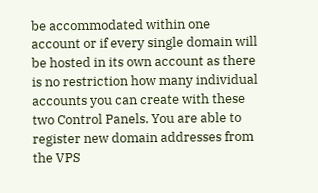be accommodated within one account or if every single domain will be hosted in its own account as there is no restriction how many individual accounts you can create with these two Control Panels. You are able to register new domain addresses from the VPS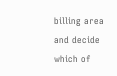billing area and decide which of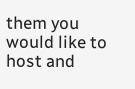them you would like to host and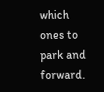which ones to park and forward.